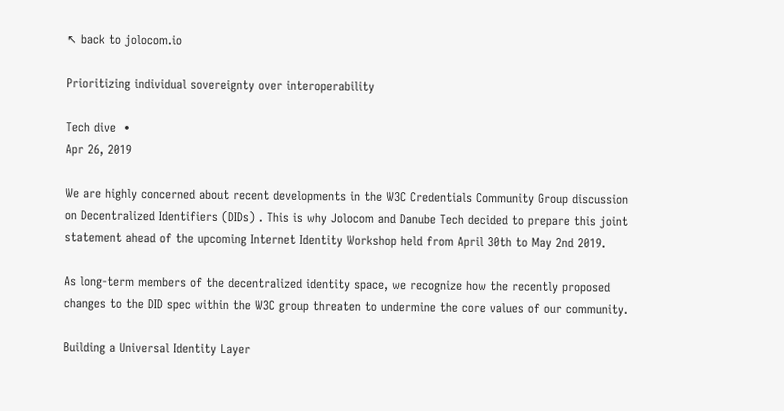↖ back to jolocom.io

Prioritizing individual sovereignty over interoperability

Tech dive  •
Apr 26, 2019

We are highly concerned about recent developments in the W3C Credentials Community Group discussion on Decentralized Identifiers (DIDs) . This is why Jolocom and Danube Tech decided to prepare this joint statement ahead of the upcoming Internet Identity Workshop held from April 30th to May 2nd 2019.

As long-term members of the decentralized identity space, we recognize how the recently proposed changes to the DID spec within the W3C group threaten to undermine the core values of our community.

Building a Universal Identity Layer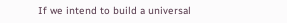If we intend to build a universal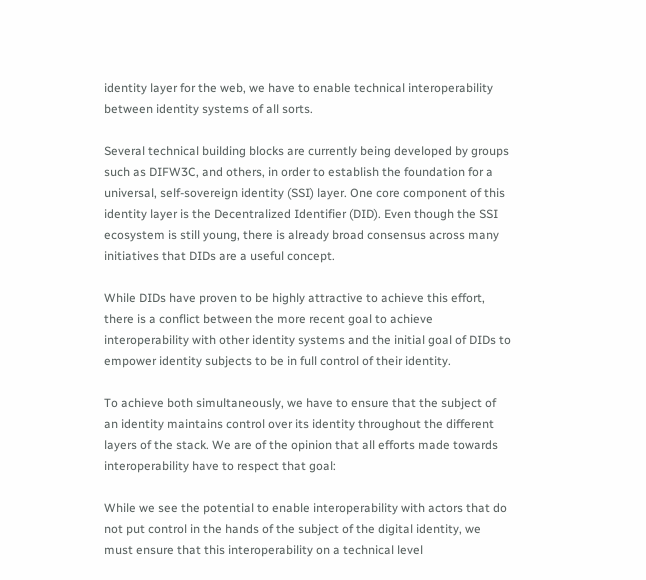identity layer for the web, we have to enable technical interoperability between identity systems of all sorts.

Several technical building blocks are currently being developed by groups such as DIFW3C, and others, in order to establish the foundation for a universal, self-sovereign identity (SSI) layer. One core component of this identity layer is the Decentralized Identifier (DID). Even though the SSI ecosystem is still young, there is already broad consensus across many initiatives that DIDs are a useful concept.

While DIDs have proven to be highly attractive to achieve this effort, there is a conflict between the more recent goal to achieve interoperability with other identity systems and the initial goal of DIDs to empower identity subjects to be in full control of their identity.

To achieve both simultaneously, we have to ensure that the subject of an identity maintains control over its identity throughout the different layers of the stack. We are of the opinion that all efforts made towards interoperability have to respect that goal:

While we see the potential to enable interoperability with actors that do not put control in the hands of the subject of the digital identity, we must ensure that this interoperability on a technical level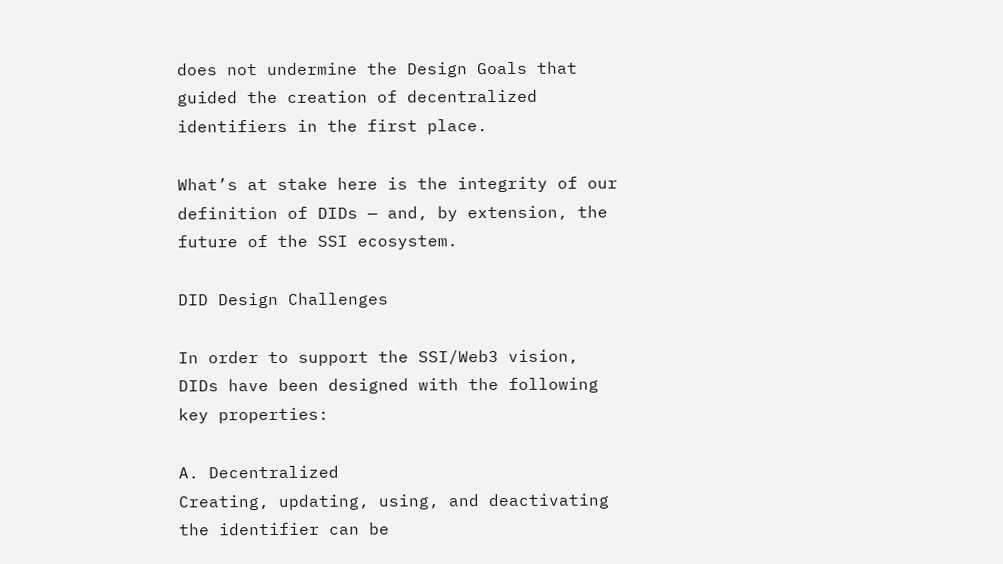does not undermine the Design Goals that guided the creation of decentralized identifiers in the first place.

What’s at stake here is the integrity of our definition of DIDs — and, by extension, the future of the SSI ecosystem.

DID Design Challenges

In order to support the SSI/Web3 vision, DIDs have been designed with the following key properties:

A. Decentralized
Creating, updating, using, and deactivating the identifier can be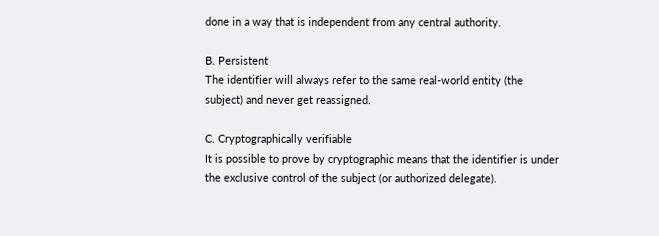done in a way that is independent from any central authority.

B. Persistent
The identifier will always refer to the same real-world entity (the subject) and never get reassigned.

C. Cryptographically verifiable
It is possible to prove by cryptographic means that the identifier is under the exclusive control of the subject (or authorized delegate).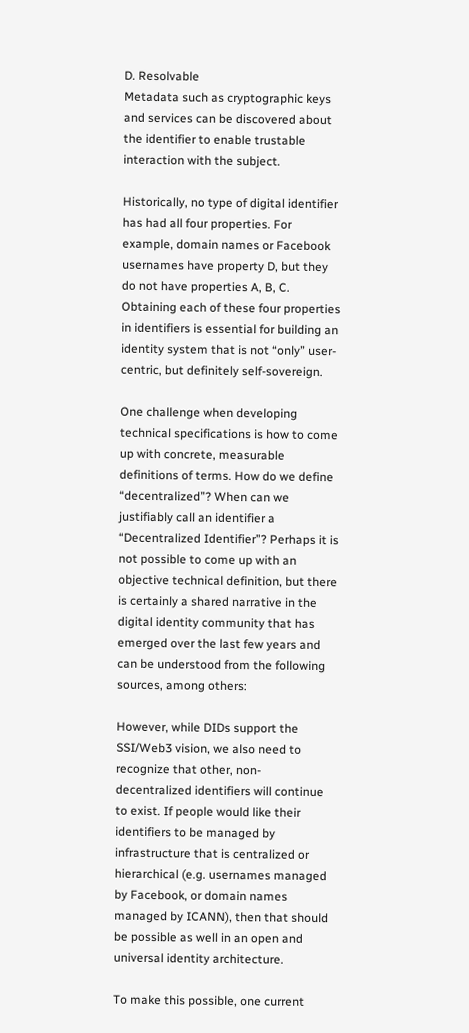D. Resolvable
Metadata such as cryptographic keys and services can be discovered about the identifier to enable trustable interaction with the subject.

Historically, no type of digital identifier has had all four properties. For example, domain names or Facebook usernames have property D, but they do not have properties A, B, C. Obtaining each of these four properties in identifiers is essential for building an identity system that is not “only” user-centric, but definitely self-sovereign.

One challenge when developing technical specifications is how to come up with concrete, measurable definitions of terms. How do we define “decentralized”? When can we justifiably call an identifier a “Decentralized Identifier”? Perhaps it is not possible to come up with an objective technical definition, but there is certainly a shared narrative in the digital identity community that has emerged over the last few years and can be understood from the following sources, among others:

However, while DIDs support the SSI/Web3 vision, we also need to recognize that other, non-decentralized identifiers will continue to exist. If people would like their identifiers to be managed by infrastructure that is centralized or hierarchical (e.g. usernames managed by Facebook, or domain names managed by ICANN), then that should be possible as well in an open and universal identity architecture.

To make this possible, one current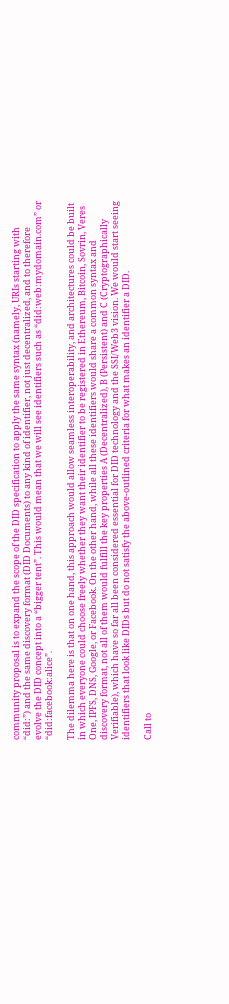community proposal is to expand the scope of the DID specification to apply the same syntax (namely, URIs starting with “did:”) and the same discovery format (DID Documents) to any kind of identifier, not just decentralized, and to therefore evolve the DID concept into a “bigger tent”. This would mean that we will see identifiers such as “did:web:mydomain.com” or “did:facebook:alice”.

The dilemma here is that on one hand, this approach would allow seamless interoperability, and architectures could be built in which everyone could choose freely whether they want their identifier to be registered in Ethereum, Bitcoin, Sovrin, Veres One, IPFS, DNS, Google, or Facebook. On the other hand, while all these identifiers would share a common syntax and discovery format, not all of them would fulfill the key properties A (Decentralized), B (Persistent) and C (Cryptographically Verifiable), which have so far all been considered essential for DID technology and the SSI/Web3 vision. We would start seeing identifiers that look like DIDs but do not satisfy the above-outlined criteria for what makes an identifier a DID.

Call to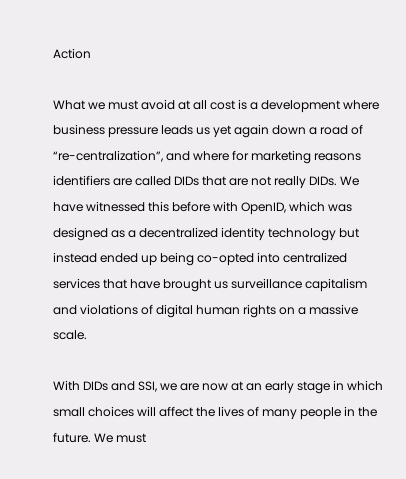Action

What we must avoid at all cost is a development where business pressure leads us yet again down a road of “re-centralization”, and where for marketing reasons identifiers are called DIDs that are not really DIDs. We have witnessed this before with OpenID, which was designed as a decentralized identity technology but instead ended up being co-opted into centralized services that have brought us surveillance capitalism and violations of digital human rights on a massive scale.

With DIDs and SSI, we are now at an early stage in which small choices will affect the lives of many people in the future. We must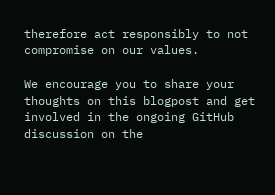therefore act responsibly to not compromise on our values.

We encourage you to share your thoughts on this blogpost and get involved in the ongoing GitHub discussion on the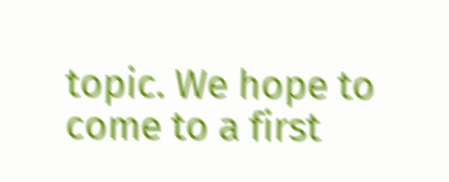topic. We hope to come to a first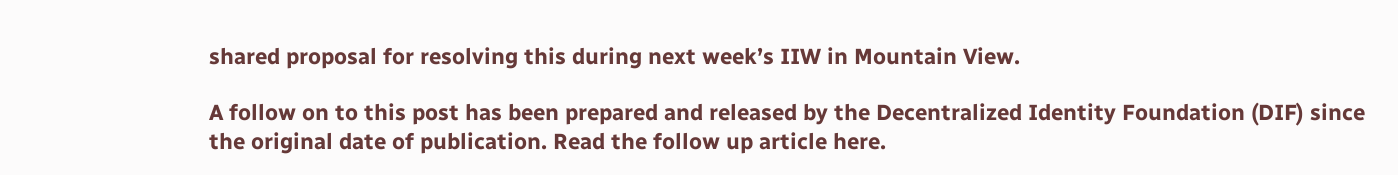shared proposal for resolving this during next week’s IIW in Mountain View.

A follow on to this post has been prepared and released by the Decentralized Identity Foundation (DIF) since the original date of publication. Read the follow up article here.